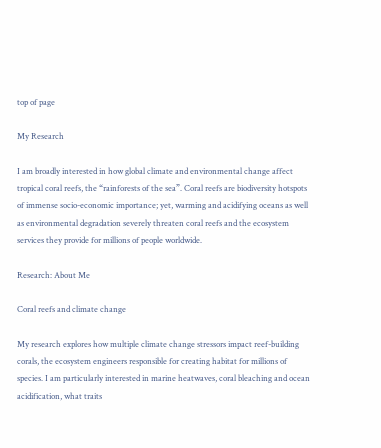top of page

My Research

I am broadly interested in how global climate and environmental change affect tropical coral reefs, the “rainforests of the sea”. Coral reefs are biodiversity hotspots of immense socio-economic importance; yet, warming and acidifying oceans as well as environmental degradation severely threaten coral reefs and the ecosystem services they provide for millions of people worldwide.

Research: About Me

Coral reefs and climate change

My research explores how multiple climate change stressors impact reef-building corals, the ecosystem engineers responsible for creating habitat for millions of species. I am particularly interested in marine heatwaves, coral bleaching and ocean acidification, what traits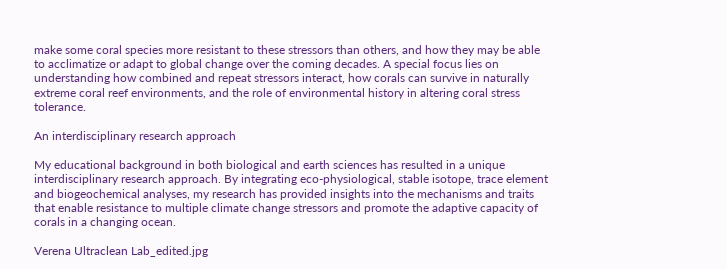make some coral species more resistant to these stressors than others, and how they may be able to acclimatize or adapt to global change over the coming decades. A special focus lies on understanding how combined and repeat stressors interact, how corals can survive in naturally extreme coral reef environments, and the role of environmental history in altering coral stress tolerance.

An interdisciplinary research approach

My educational background in both biological and earth sciences has resulted in a unique interdisciplinary research approach. By integrating eco-physiological, stable isotope, trace element and biogeochemical analyses, my research has provided insights into the mechanisms and traits that enable resistance to multiple climate change stressors and promote the adaptive capacity of corals in a changing ocean.

Verena Ultraclean Lab_edited.jpg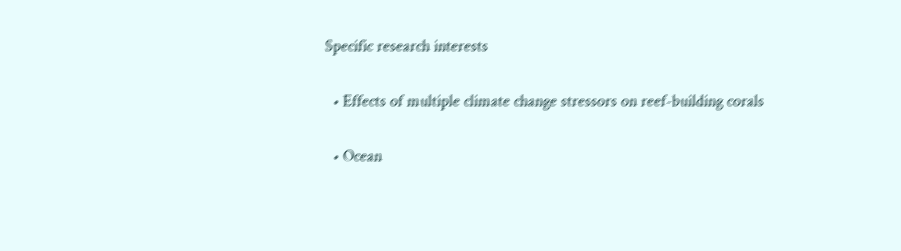Specific research interests

  • Effects of multiple climate change stressors on reef-building corals

  • Ocean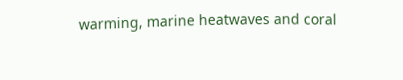warming, marine heatwaves and coral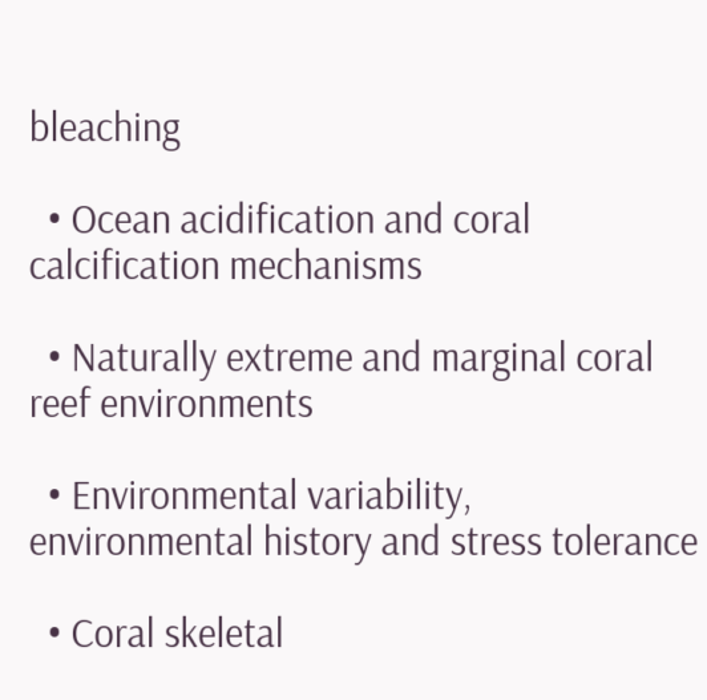bleaching

  • Ocean acidification and coral calcification mechanisms

  • Naturally extreme and marginal coral reef environments

  • Environmental variability, environmental history and stress tolerance

  • Coral skeletal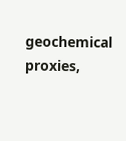geochemical proxies,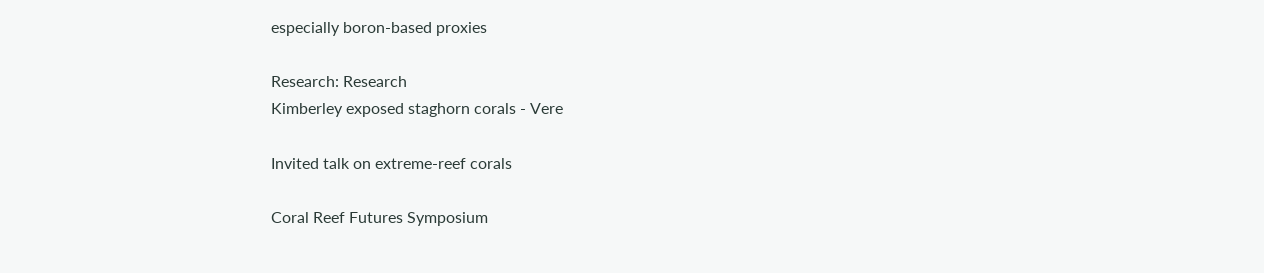especially boron-based proxies

Research: Research
Kimberley exposed staghorn corals - Vere

Invited talk on extreme-reef corals

Coral Reef Futures Symposium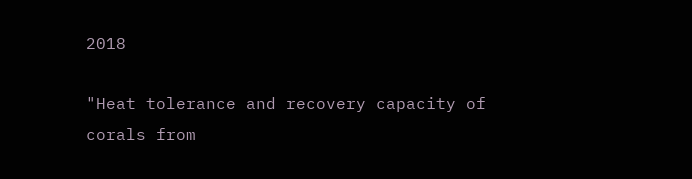2018

"Heat tolerance and recovery capacity of corals from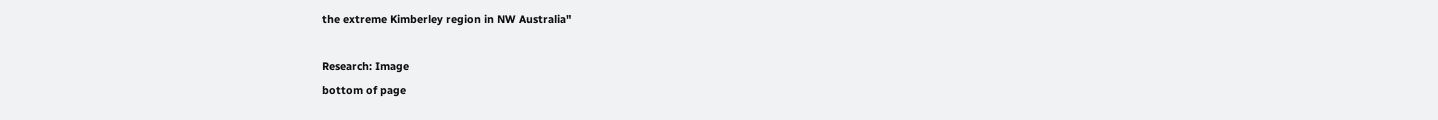the extreme Kimberley region in NW Australia"

Research: Image
bottom of page